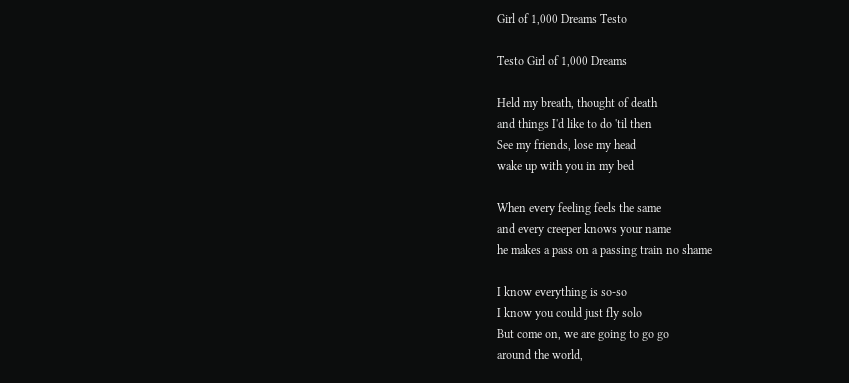Girl of 1,000 Dreams Testo

Testo Girl of 1,000 Dreams

Held my breath, thought of death
and things I'd like to do 'til then
See my friends, lose my head
wake up with you in my bed

When every feeling feels the same
and every creeper knows your name
he makes a pass on a passing train no shame

I know everything is so-so
I know you could just fly solo
But come on, we are going to go go
around the world,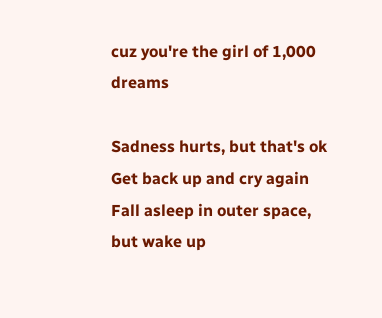cuz you're the girl of 1,000 dreams

Sadness hurts, but that's ok
Get back up and cry again
Fall asleep in outer space,
but wake up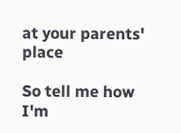at your parents' place

So tell me how I'm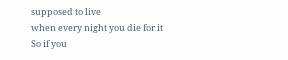supposed to live
when every night you die for it
So if you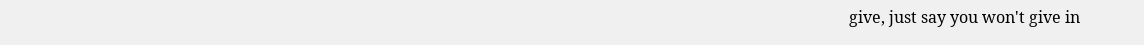give, just say you won't give in